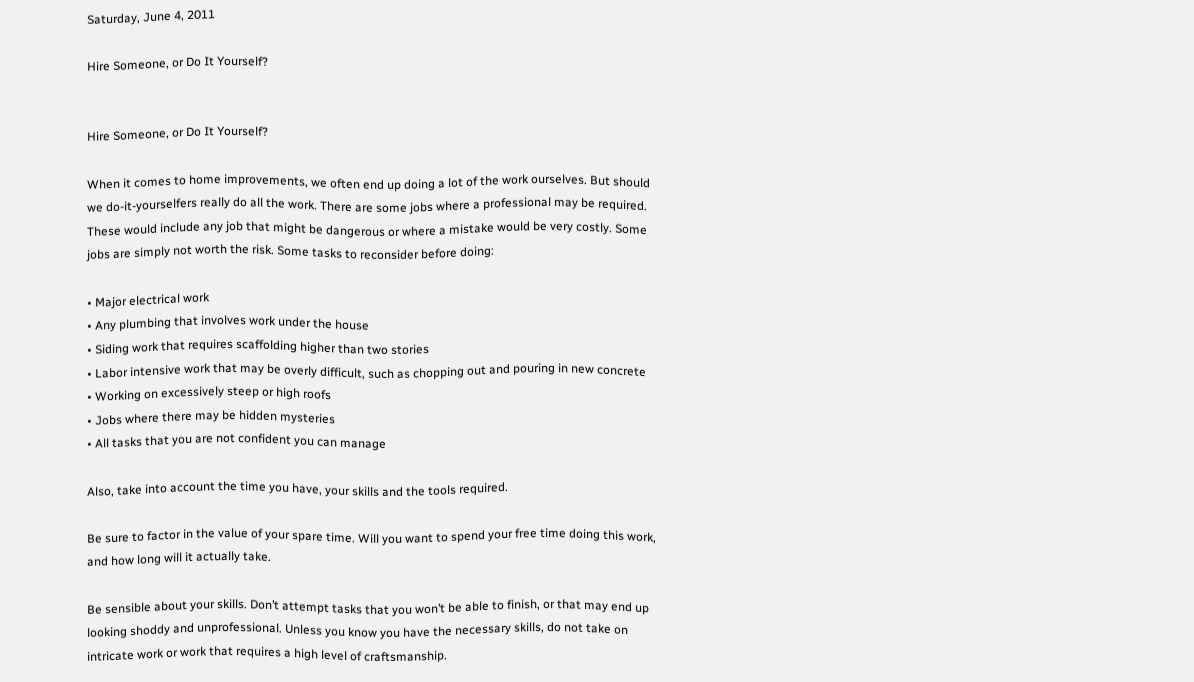Saturday, June 4, 2011

Hire Someone, or Do It Yourself?


Hire Someone, or Do It Yourself?

When it comes to home improvements, we often end up doing a lot of the work ourselves. But should we do-it-yourselfers really do all the work. There are some jobs where a professional may be required. These would include any job that might be dangerous or where a mistake would be very costly. Some jobs are simply not worth the risk. Some tasks to reconsider before doing:

• Major electrical work
• Any plumbing that involves work under the house
• Siding work that requires scaffolding higher than two stories
• Labor intensive work that may be overly difficult, such as chopping out and pouring in new concrete
• Working on excessively steep or high roofs
• Jobs where there may be hidden mysteries
• All tasks that you are not confident you can manage

Also, take into account the time you have, your skills and the tools required.

Be sure to factor in the value of your spare time. Will you want to spend your free time doing this work, and how long will it actually take.

Be sensible about your skills. Don’t attempt tasks that you won’t be able to finish, or that may end up looking shoddy and unprofessional. Unless you know you have the necessary skills, do not take on intricate work or work that requires a high level of craftsmanship.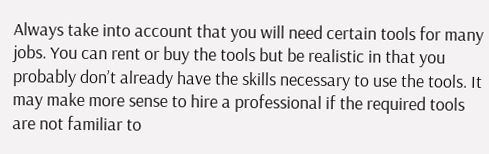Always take into account that you will need certain tools for many jobs. You can rent or buy the tools but be realistic in that you probably don’t already have the skills necessary to use the tools. It may make more sense to hire a professional if the required tools are not familiar to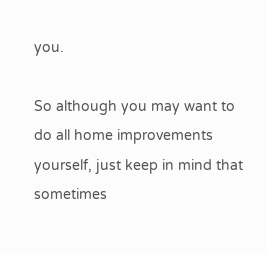you.

So although you may want to do all home improvements yourself, just keep in mind that sometimes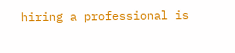hiring a professional is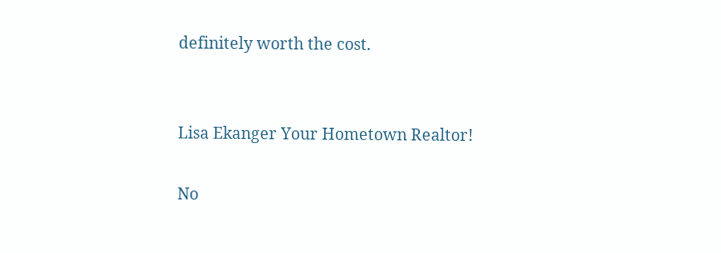definitely worth the cost.


Lisa Ekanger Your Hometown Realtor!

No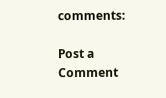comments:

Post a Comment